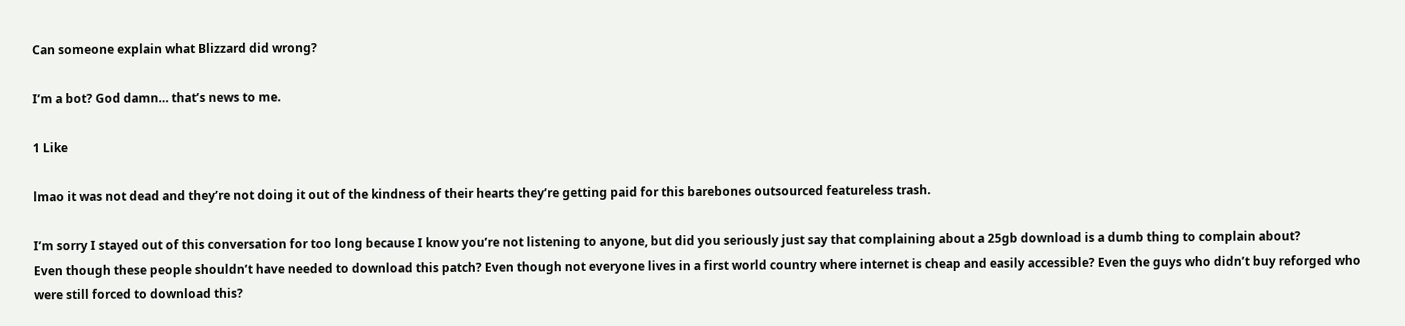Can someone explain what Blizzard did wrong?

I’m a bot? God damn… that’s news to me.

1 Like

lmao it was not dead and they’re not doing it out of the kindness of their hearts they’re getting paid for this barebones outsourced featureless trash.

I’m sorry I stayed out of this conversation for too long because I know you’re not listening to anyone, but did you seriously just say that complaining about a 25gb download is a dumb thing to complain about?
Even though these people shouldn’t have needed to download this patch? Even though not everyone lives in a first world country where internet is cheap and easily accessible? Even the guys who didn’t buy reforged who were still forced to download this?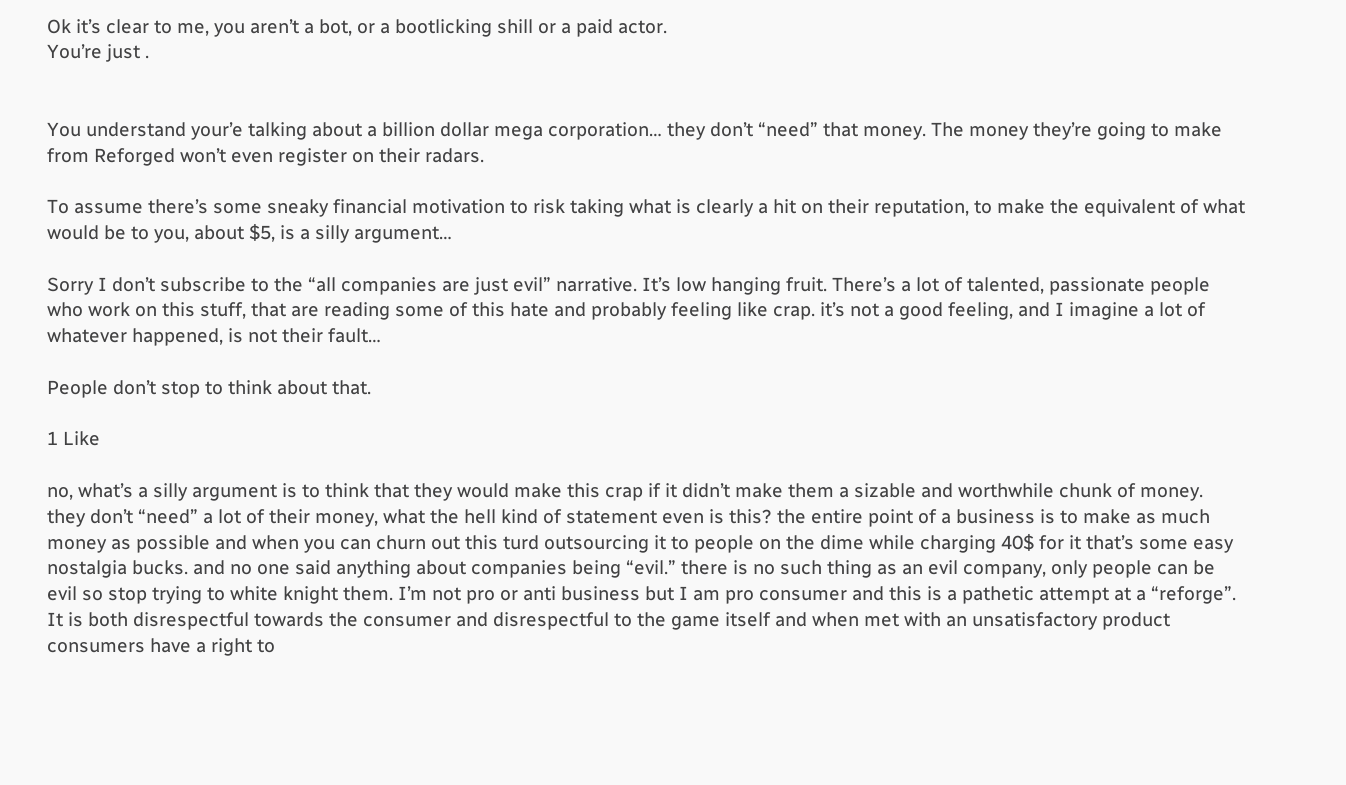Ok it’s clear to me, you aren’t a bot, or a bootlicking shill or a paid actor.
You’re just .


You understand your’e talking about a billion dollar mega corporation… they don’t “need” that money. The money they’re going to make from Reforged won’t even register on their radars.

To assume there’s some sneaky financial motivation to risk taking what is clearly a hit on their reputation, to make the equivalent of what would be to you, about $5, is a silly argument…

Sorry I don’t subscribe to the “all companies are just evil” narrative. It’s low hanging fruit. There’s a lot of talented, passionate people who work on this stuff, that are reading some of this hate and probably feeling like crap. it’s not a good feeling, and I imagine a lot of whatever happened, is not their fault…

People don’t stop to think about that.

1 Like

no, what’s a silly argument is to think that they would make this crap if it didn’t make them a sizable and worthwhile chunk of money. they don’t “need” a lot of their money, what the hell kind of statement even is this? the entire point of a business is to make as much money as possible and when you can churn out this turd outsourcing it to people on the dime while charging 40$ for it that’s some easy nostalgia bucks. and no one said anything about companies being “evil.” there is no such thing as an evil company, only people can be evil so stop trying to white knight them. I’m not pro or anti business but I am pro consumer and this is a pathetic attempt at a “reforge”. It is both disrespectful towards the consumer and disrespectful to the game itself and when met with an unsatisfactory product consumers have a right to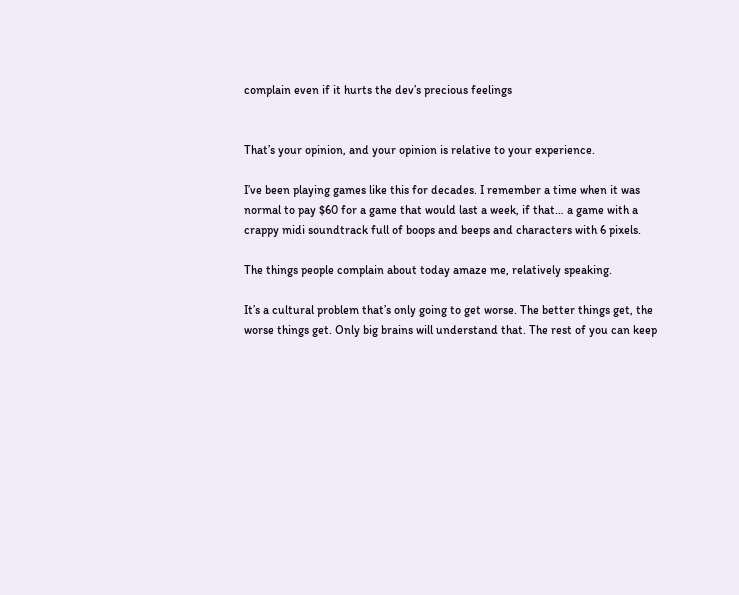complain even if it hurts the dev’s precious feelings


That’s your opinion, and your opinion is relative to your experience.

I’ve been playing games like this for decades. I remember a time when it was normal to pay $60 for a game that would last a week, if that… a game with a crappy midi soundtrack full of boops and beeps and characters with 6 pixels.

The things people complain about today amaze me, relatively speaking.

It’s a cultural problem that’s only going to get worse. The better things get, the worse things get. Only big brains will understand that. The rest of you can keep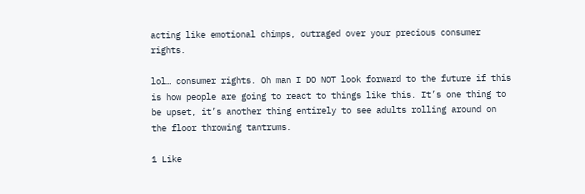acting like emotional chimps, outraged over your precious consumer rights.

lol… consumer rights. Oh man I DO NOT look forward to the future if this is how people are going to react to things like this. It’s one thing to be upset, it’s another thing entirely to see adults rolling around on the floor throwing tantrums.

1 Like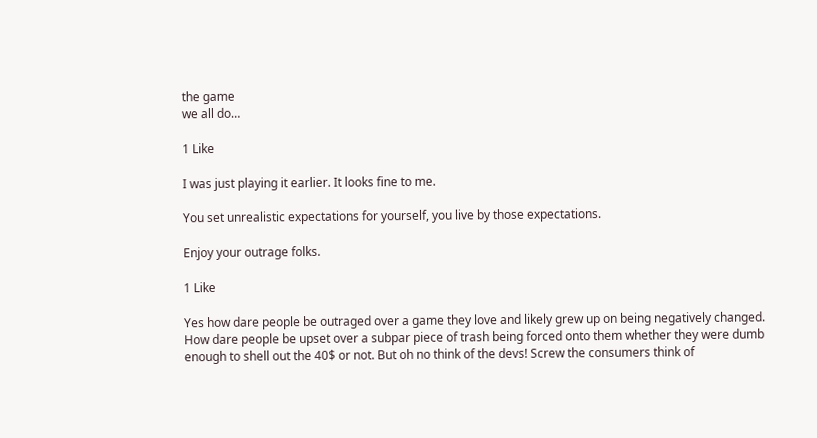the game
we all do…

1 Like

I was just playing it earlier. It looks fine to me.

You set unrealistic expectations for yourself, you live by those expectations.

Enjoy your outrage folks.

1 Like

Yes how dare people be outraged over a game they love and likely grew up on being negatively changed. How dare people be upset over a subpar piece of trash being forced onto them whether they were dumb enough to shell out the 40$ or not. But oh no think of the devs! Screw the consumers think of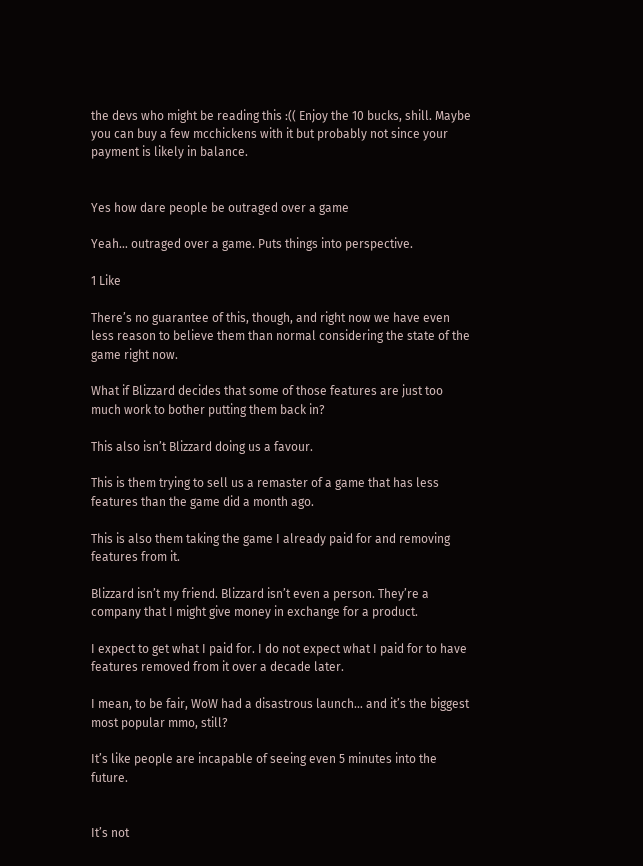the devs who might be reading this :(( Enjoy the 10 bucks, shill. Maybe you can buy a few mcchickens with it but probably not since your payment is likely in balance.


Yes how dare people be outraged over a game

Yeah… outraged over a game. Puts things into perspective.

1 Like

There’s no guarantee of this, though, and right now we have even less reason to believe them than normal considering the state of the game right now.

What if Blizzard decides that some of those features are just too much work to bother putting them back in?

This also isn’t Blizzard doing us a favour.

This is them trying to sell us a remaster of a game that has less features than the game did a month ago.

This is also them taking the game I already paid for and removing features from it.

Blizzard isn’t my friend. Blizzard isn’t even a person. They’re a company that I might give money in exchange for a product.

I expect to get what I paid for. I do not expect what I paid for to have features removed from it over a decade later.

I mean, to be fair, WoW had a disastrous launch… and it’s the biggest most popular mmo, still?

It’s like people are incapable of seeing even 5 minutes into the future.


It’s not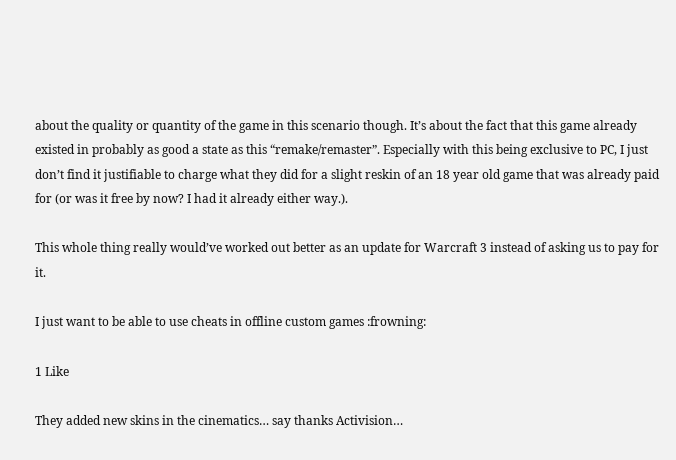about the quality or quantity of the game in this scenario though. It’s about the fact that this game already existed in probably as good a state as this “remake/remaster”. Especially with this being exclusive to PC, I just don’t find it justifiable to charge what they did for a slight reskin of an 18 year old game that was already paid for (or was it free by now? I had it already either way.).

This whole thing really would’ve worked out better as an update for Warcraft 3 instead of asking us to pay for it.

I just want to be able to use cheats in offline custom games :frowning:

1 Like

They added new skins in the cinematics… say thanks Activision…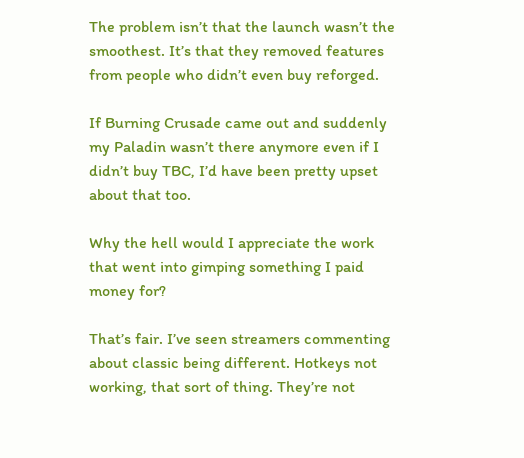The problem isn’t that the launch wasn’t the smoothest. It’s that they removed features from people who didn’t even buy reforged.

If Burning Crusade came out and suddenly my Paladin wasn’t there anymore even if I didn’t buy TBC, I’d have been pretty upset about that too.

Why the hell would I appreciate the work that went into gimping something I paid money for?

That’s fair. I’ve seen streamers commenting about classic being different. Hotkeys not working, that sort of thing. They’re not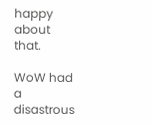happy about that.

WoW had a disastrous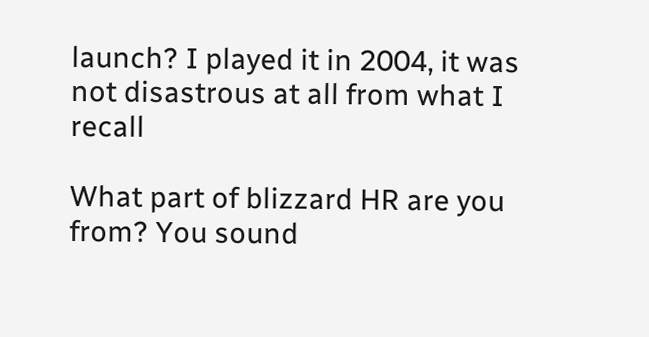launch? I played it in 2004, it was not disastrous at all from what I recall

What part of blizzard HR are you from? You sound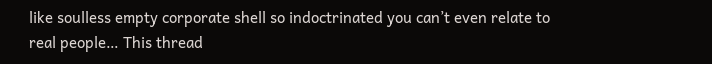like soulless empty corporate shell so indoctrinated you can’t even relate to real people… This thread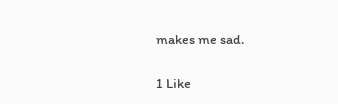makes me sad.

1 Like